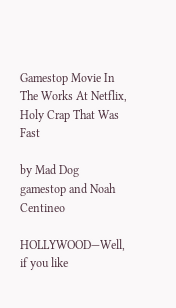Gamestop Movie In The Works At Netflix, Holy Crap That Was Fast

by Mad Dog
gamestop and Noah Centineo

HOLLYWOOD—Well, if you like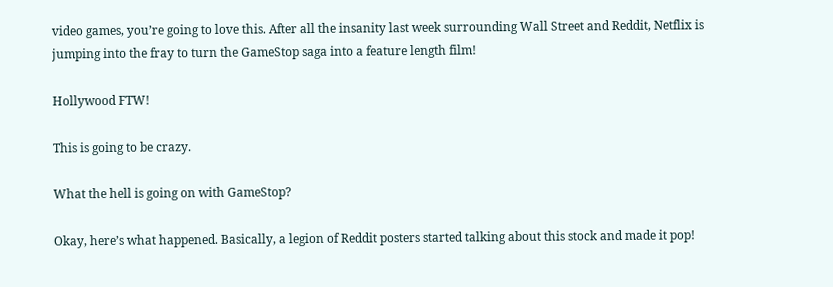video games, you’re going to love this. After all the insanity last week surrounding Wall Street and Reddit, Netflix is jumping into the fray to turn the GameStop saga into a feature length film!

Hollywood FTW!

This is going to be crazy.

What the hell is going on with GameStop?

Okay, here’s what happened. Basically, a legion of Reddit posters started talking about this stock and made it pop!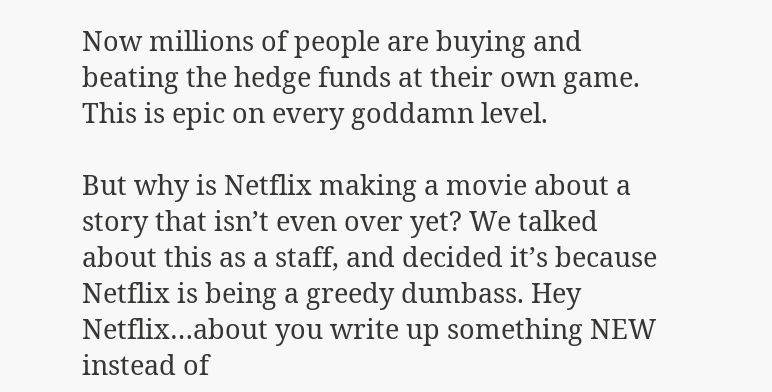Now millions of people are buying and beating the hedge funds at their own game. This is epic on every goddamn level.

But why is Netflix making a movie about a story that isn’t even over yet? We talked about this as a staff, and decided it’s because Netflix is being a greedy dumbass. Hey Netflix…about you write up something NEW instead of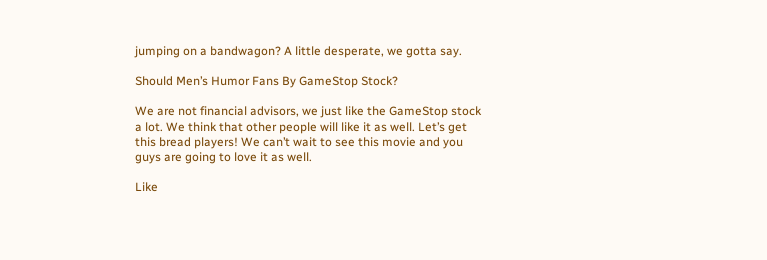jumping on a bandwagon? A little desperate, we gotta say.

Should Men’s Humor Fans By GameStop Stock?

We are not financial advisors, we just like the GameStop stock a lot. We think that other people will like it as well. Let’s get this bread players! We can’t wait to see this movie and you guys are going to love it as well.

Like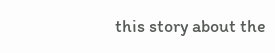this story about the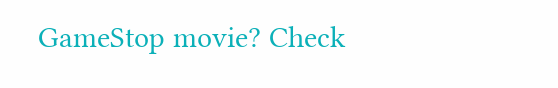GameStop movie? Check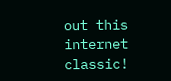out this internet classic!